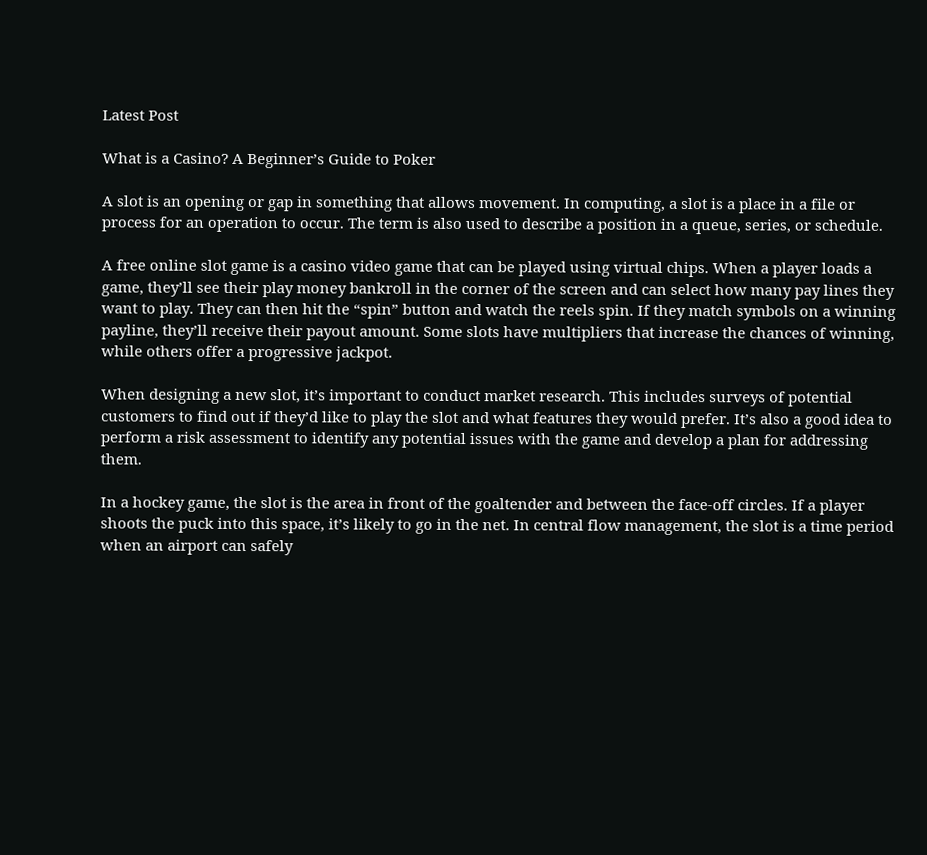Latest Post

What is a Casino? A Beginner’s Guide to Poker

A slot is an opening or gap in something that allows movement. In computing, a slot is a place in a file or process for an operation to occur. The term is also used to describe a position in a queue, series, or schedule.

A free online slot game is a casino video game that can be played using virtual chips. When a player loads a game, they’ll see their play money bankroll in the corner of the screen and can select how many pay lines they want to play. They can then hit the “spin” button and watch the reels spin. If they match symbols on a winning payline, they’ll receive their payout amount. Some slots have multipliers that increase the chances of winning, while others offer a progressive jackpot.

When designing a new slot, it’s important to conduct market research. This includes surveys of potential customers to find out if they’d like to play the slot and what features they would prefer. It’s also a good idea to perform a risk assessment to identify any potential issues with the game and develop a plan for addressing them.

In a hockey game, the slot is the area in front of the goaltender and between the face-off circles. If a player shoots the puck into this space, it’s likely to go in the net. In central flow management, the slot is a time period when an airport can safely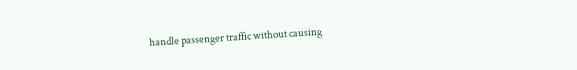handle passenger traffic without causing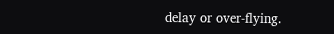delay or over-flying.